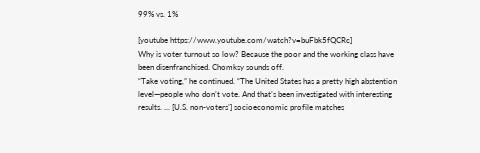99% vs. 1%

[youtube https://www.youtube.com/watch?v=buFbk5fQCRc]
Why is voter turnout so low? Because the poor and the working class have been disenfranchised. Chomksy sounds off.
“Take voting,” he continued. “The United States has a pretty high abstention level—people who don’t vote. And that’s been investigated with interesting results. … [U.S. non-voters’] socioeconomic profile matches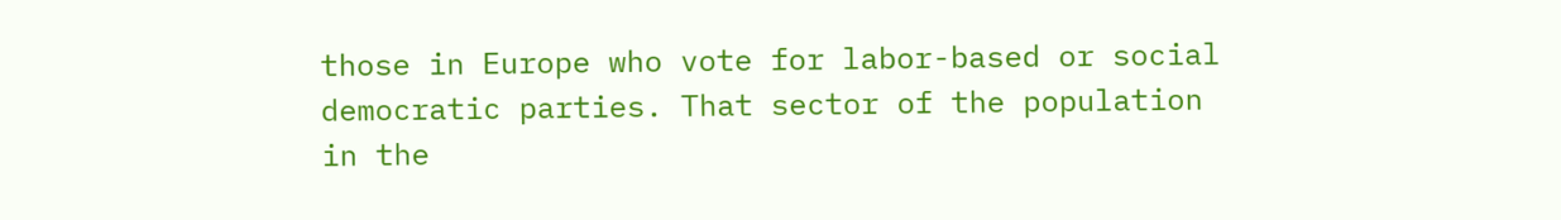those in Europe who vote for labor-based or social democratic parties. That sector of the population in the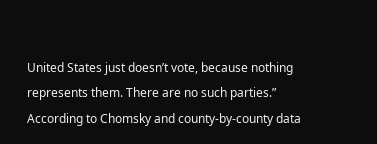United States just doesn’t vote, because nothing represents them. There are no such parties.”
According to Chomsky and county-by-county data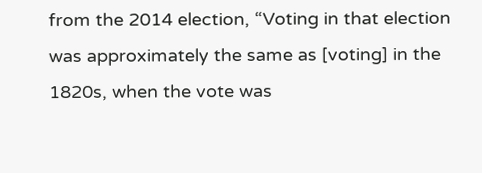from the 2014 election, “Voting in that election was approximately the same as [voting] in the 1820s, when the vote was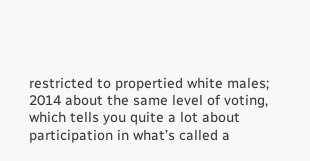restricted to propertied white males; 2014 about the same level of voting, which tells you quite a lot about participation in what’s called a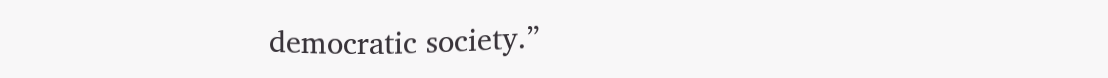democratic society.”